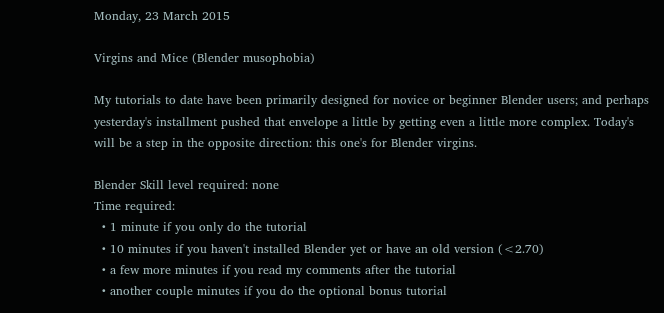Monday, 23 March 2015

Virgins and Mice (Blender musophobia)

My tutorials to date have been primarily designed for novice or beginner Blender users; and perhaps yesterday's installment pushed that envelope a little by getting even a little more complex. Today's will be a step in the opposite direction: this one's for Blender virgins.

Blender Skill level required: none
Time required:
  • 1 minute if you only do the tutorial
  • 10 minutes if you haven't installed Blender yet or have an old version (<2.70)
  • a few more minutes if you read my comments after the tutorial
  • another couple minutes if you do the optional bonus tutorial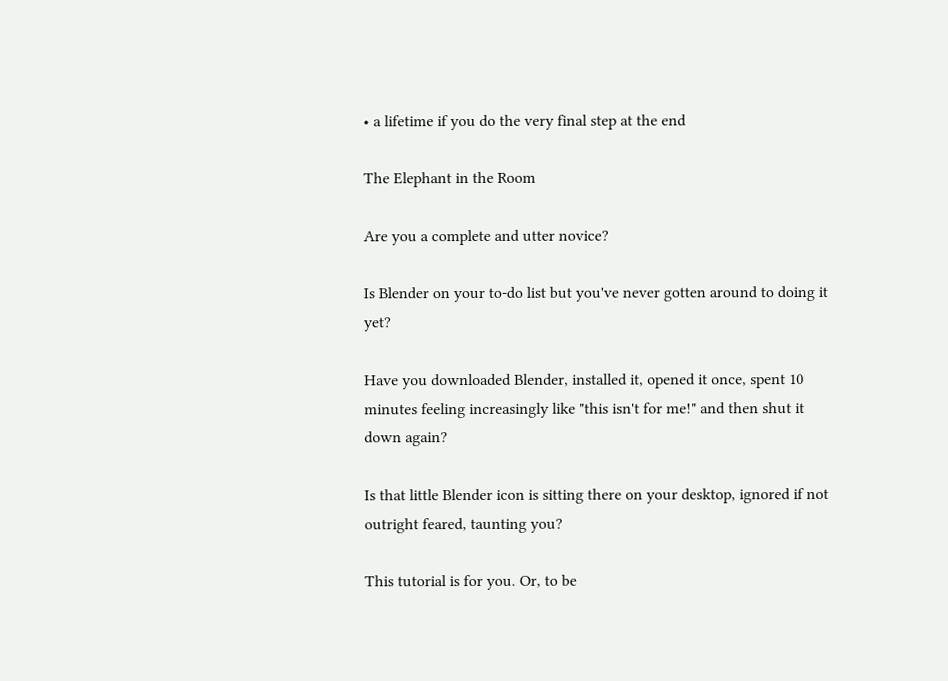• a lifetime if you do the very final step at the end

The Elephant in the Room

Are you a complete and utter novice?

Is Blender on your to-do list but you've never gotten around to doing it yet?

Have you downloaded Blender, installed it, opened it once, spent 10 minutes feeling increasingly like "this isn't for me!" and then shut it down again?

Is that little Blender icon is sitting there on your desktop, ignored if not outright feared, taunting you?

This tutorial is for you. Or, to be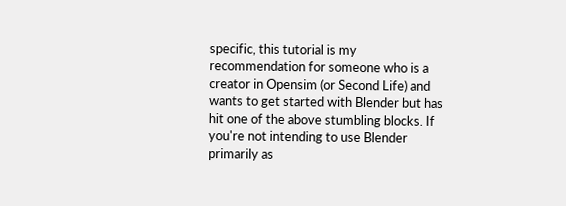specific, this tutorial is my recommendation for someone who is a creator in Opensim (or Second Life) and wants to get started with Blender but has hit one of the above stumbling blocks. If you're not intending to use Blender primarily as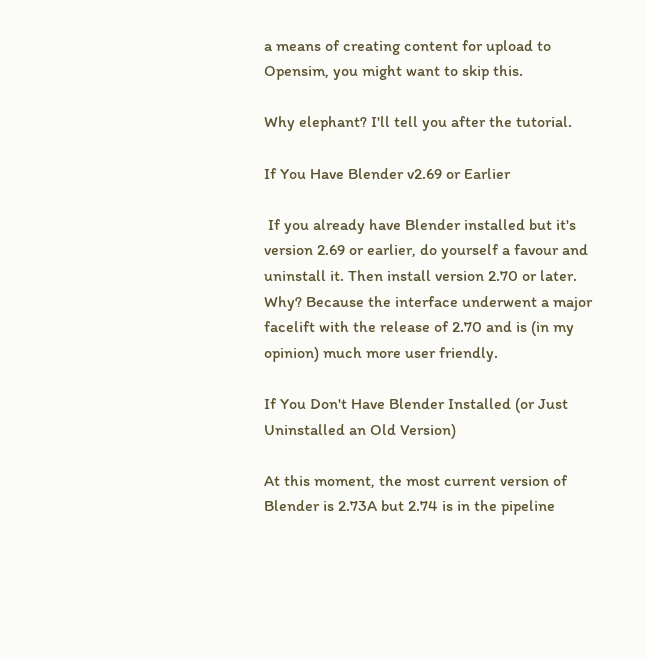a means of creating content for upload to Opensim, you might want to skip this.

Why elephant? I'll tell you after the tutorial.

If You Have Blender v2.69 or Earlier

 If you already have Blender installed but it's version 2.69 or earlier, do yourself a favour and uninstall it. Then install version 2.70 or later. Why? Because the interface underwent a major facelift with the release of 2.70 and is (in my opinion) much more user friendly.

If You Don't Have Blender Installed (or Just Uninstalled an Old Version)

At this moment, the most current version of Blender is 2.73A but 2.74 is in the pipeline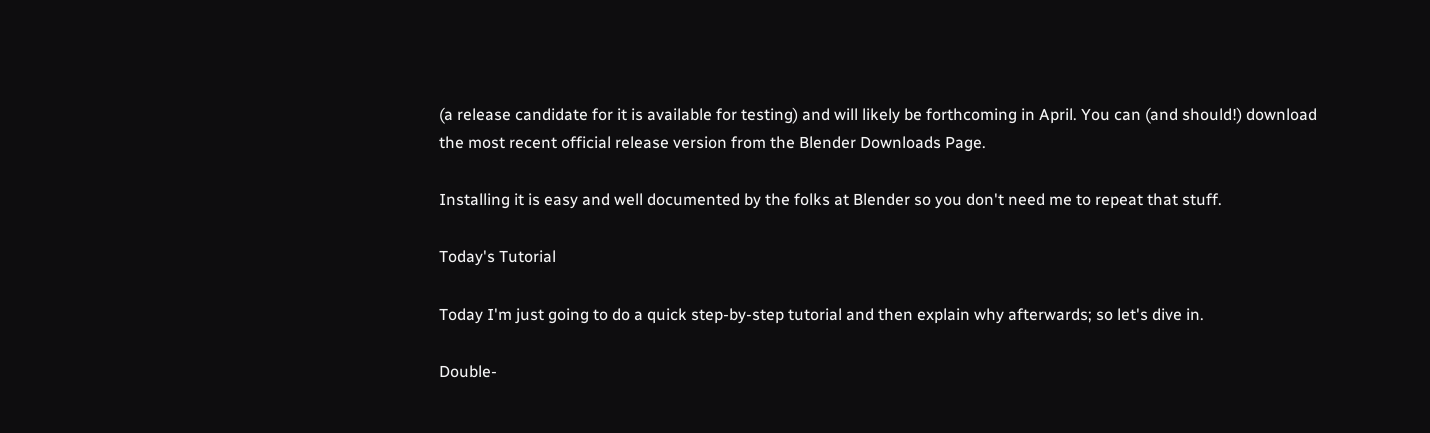(a release candidate for it is available for testing) and will likely be forthcoming in April. You can (and should!) download the most recent official release version from the Blender Downloads Page.

Installing it is easy and well documented by the folks at Blender so you don't need me to repeat that stuff.

Today's Tutorial

Today I'm just going to do a quick step-by-step tutorial and then explain why afterwards; so let's dive in.

Double-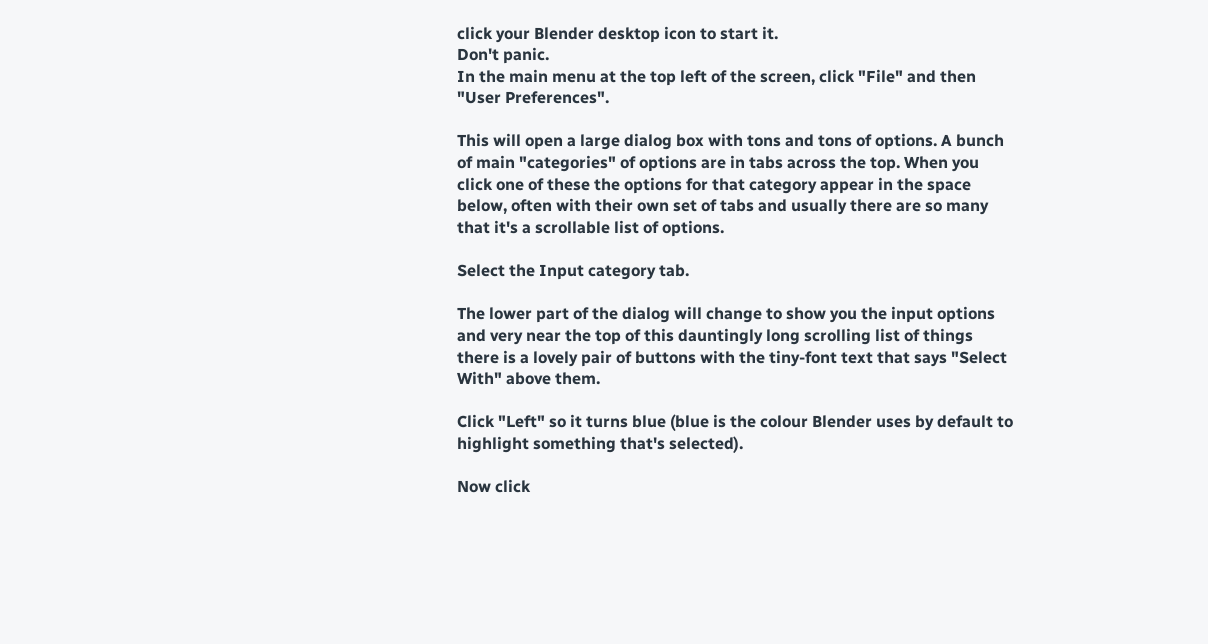click your Blender desktop icon to start it.
Don't panic.
In the main menu at the top left of the screen, click "File" and then "User Preferences".

This will open a large dialog box with tons and tons of options. A bunch of main "categories" of options are in tabs across the top. When you click one of these the options for that category appear in the space below, often with their own set of tabs and usually there are so many that it's a scrollable list of options.

Select the Input category tab.

The lower part of the dialog will change to show you the input options and very near the top of this dauntingly long scrolling list of things there is a lovely pair of buttons with the tiny-font text that says "Select With" above them.

Click "Left" so it turns blue (blue is the colour Blender uses by default to highlight something that's selected).

Now click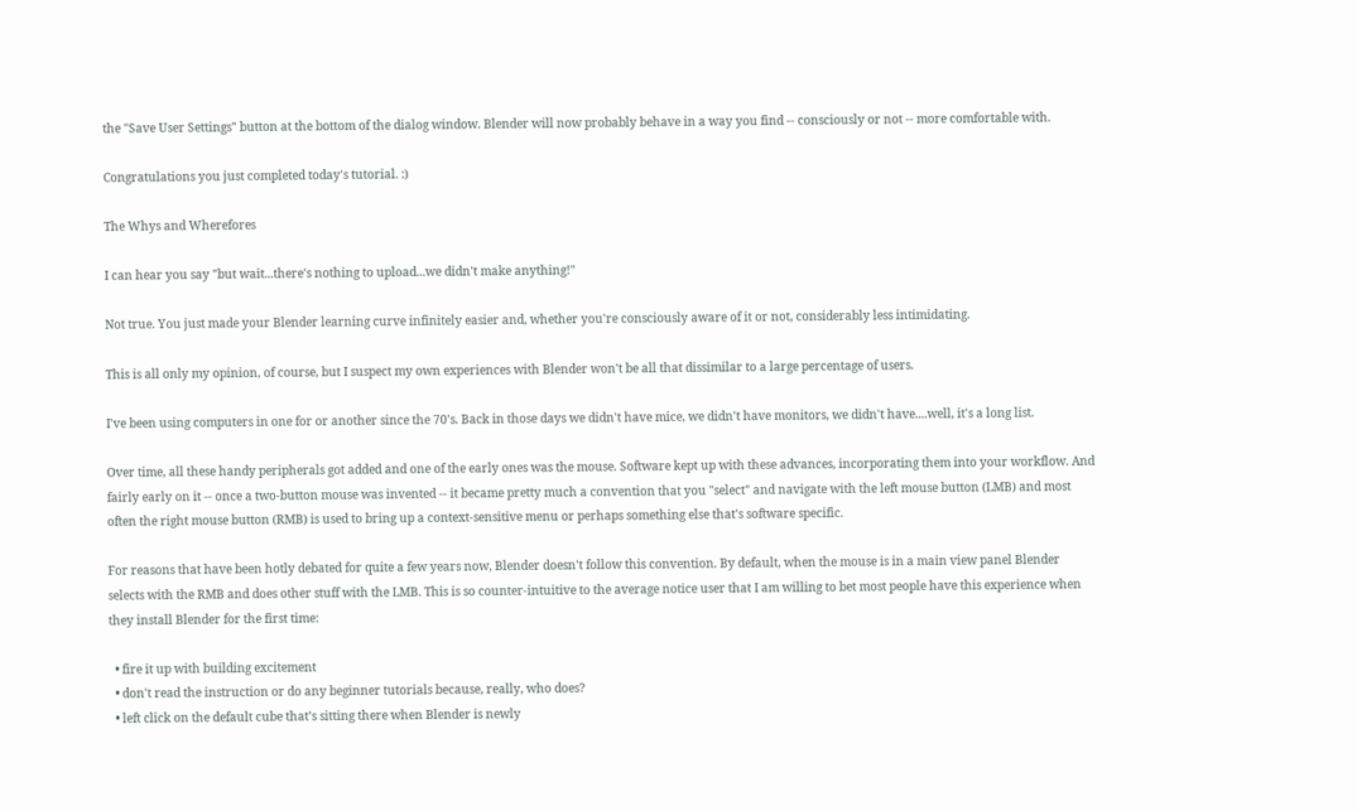the "Save User Settings" button at the bottom of the dialog window. Blender will now probably behave in a way you find -- consciously or not -- more comfortable with.

Congratulations you just completed today's tutorial. :)

The Whys and Wherefores

I can hear you say "but wait...there's nothing to upload...we didn't make anything!"

Not true. You just made your Blender learning curve infinitely easier and, whether you're consciously aware of it or not, considerably less intimidating.

This is all only my opinion, of course, but I suspect my own experiences with Blender won't be all that dissimilar to a large percentage of users.

I've been using computers in one for or another since the 70's. Back in those days we didn't have mice, we didn't have monitors, we didn't have....well, it's a long list.

Over time, all these handy peripherals got added and one of the early ones was the mouse. Software kept up with these advances, incorporating them into your workflow. And fairly early on it -- once a two-button mouse was invented -- it became pretty much a convention that you "select" and navigate with the left mouse button (LMB) and most often the right mouse button (RMB) is used to bring up a context-sensitive menu or perhaps something else that's software specific.

For reasons that have been hotly debated for quite a few years now, Blender doesn't follow this convention. By default, when the mouse is in a main view panel Blender selects with the RMB and does other stuff with the LMB. This is so counter-intuitive to the average notice user that I am willing to bet most people have this experience when they install Blender for the first time:

  • fire it up with building excitement
  • don't read the instruction or do any beginner tutorials because, really, who does?
  • left click on the default cube that's sitting there when Blender is newly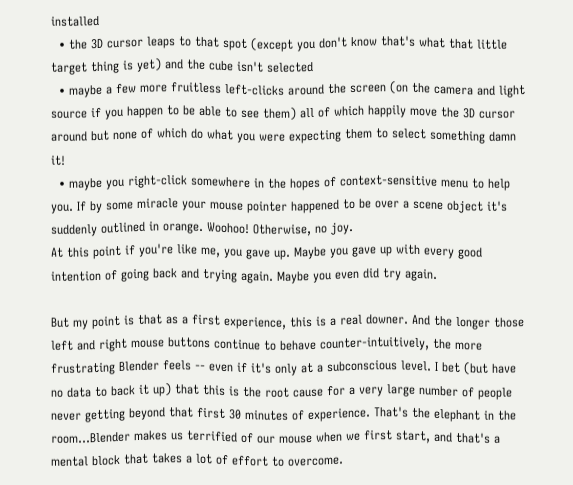installed
  • the 3D cursor leaps to that spot (except you don't know that's what that little target thing is yet) and the cube isn't selected
  • maybe a few more fruitless left-clicks around the screen (on the camera and light source if you happen to be able to see them) all of which happily move the 3D cursor around but none of which do what you were expecting them to select something damn it!
  • maybe you right-click somewhere in the hopes of context-sensitive menu to help you. If by some miracle your mouse pointer happened to be over a scene object it's suddenly outlined in orange. Woohoo! Otherwise, no joy.
At this point if you're like me, you gave up. Maybe you gave up with every good intention of going back and trying again. Maybe you even did try again.

But my point is that as a first experience, this is a real downer. And the longer those left and right mouse buttons continue to behave counter-intuitively, the more frustrating Blender feels -- even if it's only at a subconscious level. I bet (but have no data to back it up) that this is the root cause for a very large number of people never getting beyond that first 30 minutes of experience. That's the elephant in the room...Blender makes us terrified of our mouse when we first start, and that's a mental block that takes a lot of effort to overcome.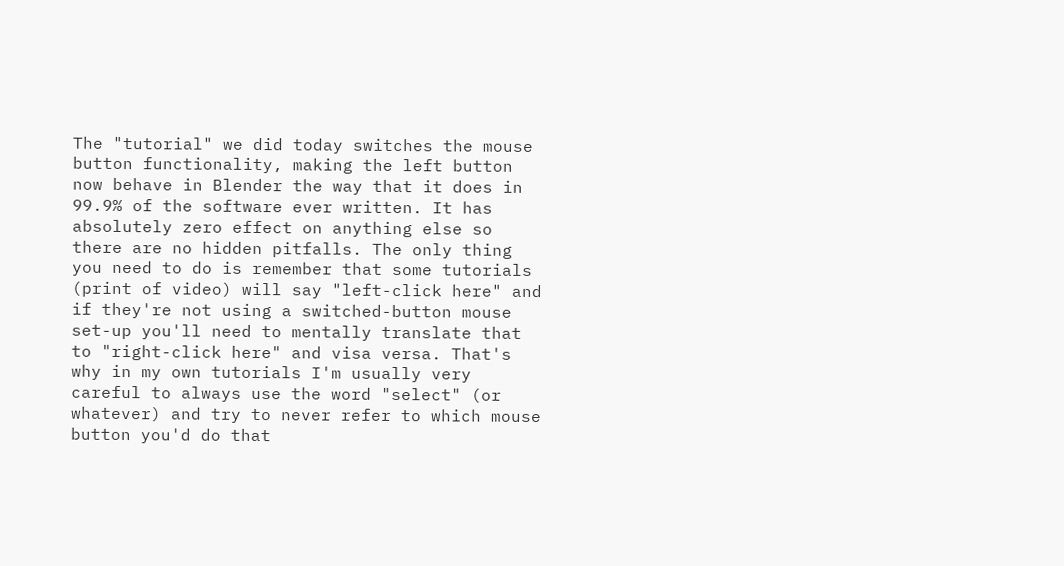The "tutorial" we did today switches the mouse button functionality, making the left button now behave in Blender the way that it does in 99.9% of the software ever written. It has absolutely zero effect on anything else so there are no hidden pitfalls. The only thing you need to do is remember that some tutorials (print of video) will say "left-click here" and if they're not using a switched-button mouse set-up you'll need to mentally translate that to "right-click here" and visa versa. That's why in my own tutorials I'm usually very careful to always use the word "select" (or whatever) and try to never refer to which mouse button you'd do that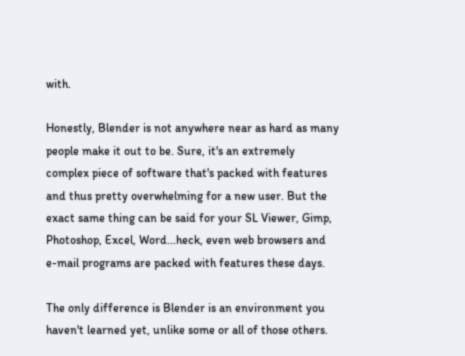with.

Honestly, Blender is not anywhere near as hard as many people make it out to be. Sure, it's an extremely complex piece of software that's packed with features and thus pretty overwhelming for a new user. But the exact same thing can be said for your SL Viewer, Gimp, Photoshop, Excel, Word...heck, even web browsers and e-mail programs are packed with features these days.

The only difference is Blender is an environment you haven't learned yet, unlike some or all of those others.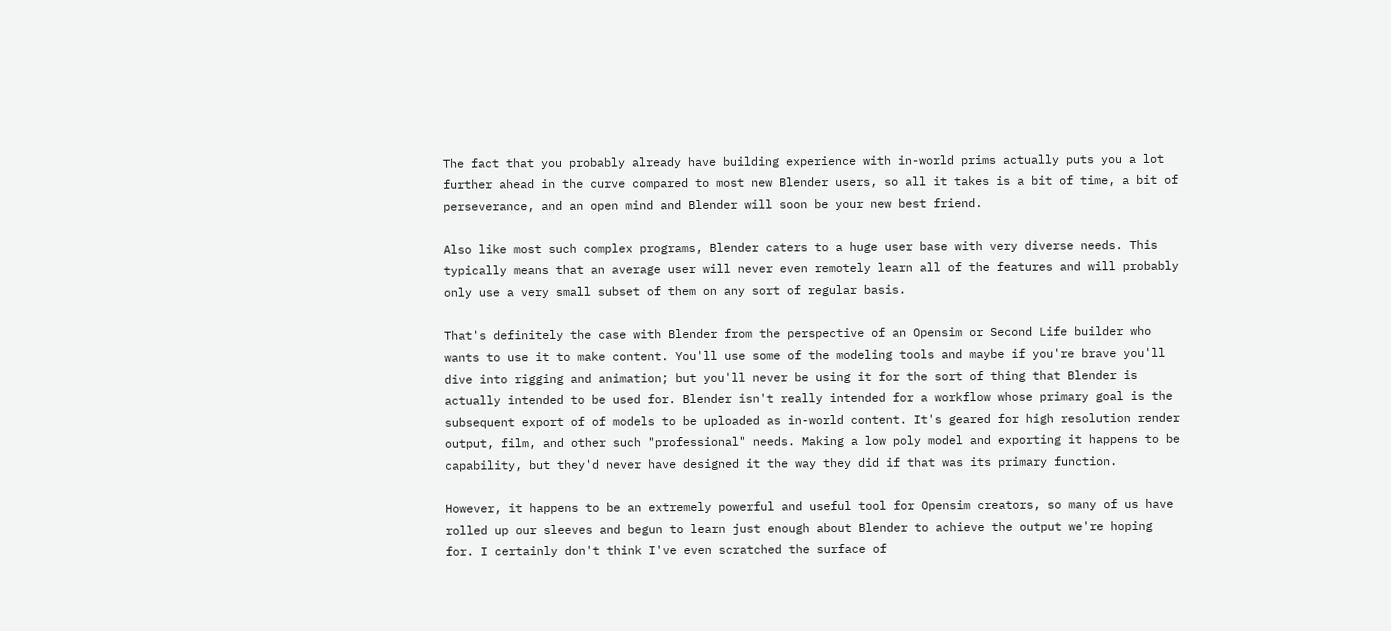The fact that you probably already have building experience with in-world prims actually puts you a lot further ahead in the curve compared to most new Blender users, so all it takes is a bit of time, a bit of perseverance, and an open mind and Blender will soon be your new best friend.

Also like most such complex programs, Blender caters to a huge user base with very diverse needs. This typically means that an average user will never even remotely learn all of the features and will probably only use a very small subset of them on any sort of regular basis.

That's definitely the case with Blender from the perspective of an Opensim or Second Life builder who wants to use it to make content. You'll use some of the modeling tools and maybe if you're brave you'll dive into rigging and animation; but you'll never be using it for the sort of thing that Blender is actually intended to be used for. Blender isn't really intended for a workflow whose primary goal is the subsequent export of of models to be uploaded as in-world content. It's geared for high resolution render output, film, and other such "professional" needs. Making a low poly model and exporting it happens to be capability, but they'd never have designed it the way they did if that was its primary function.

However, it happens to be an extremely powerful and useful tool for Opensim creators, so many of us have rolled up our sleeves and begun to learn just enough about Blender to achieve the output we're hoping for. I certainly don't think I've even scratched the surface of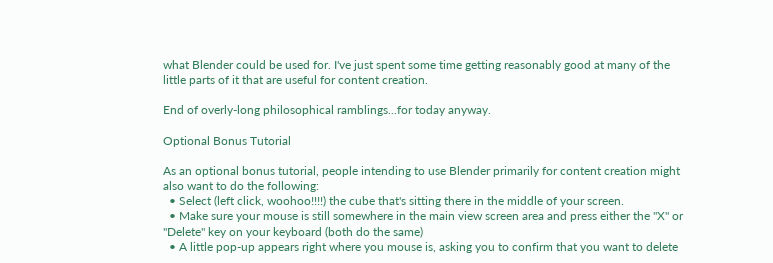what Blender could be used for. I've just spent some time getting reasonably good at many of the little parts of it that are useful for content creation.

End of overly-long philosophical ramblings...for today anyway.

Optional Bonus Tutorial

As an optional bonus tutorial, people intending to use Blender primarily for content creation might also want to do the following:
  • Select (left click, woohoo!!!!) the cube that's sitting there in the middle of your screen.
  • Make sure your mouse is still somewhere in the main view screen area and press either the "X" or "Delete" key on your keyboard (both do the same)
  • A little pop-up appears right where you mouse is, asking you to confirm that you want to delete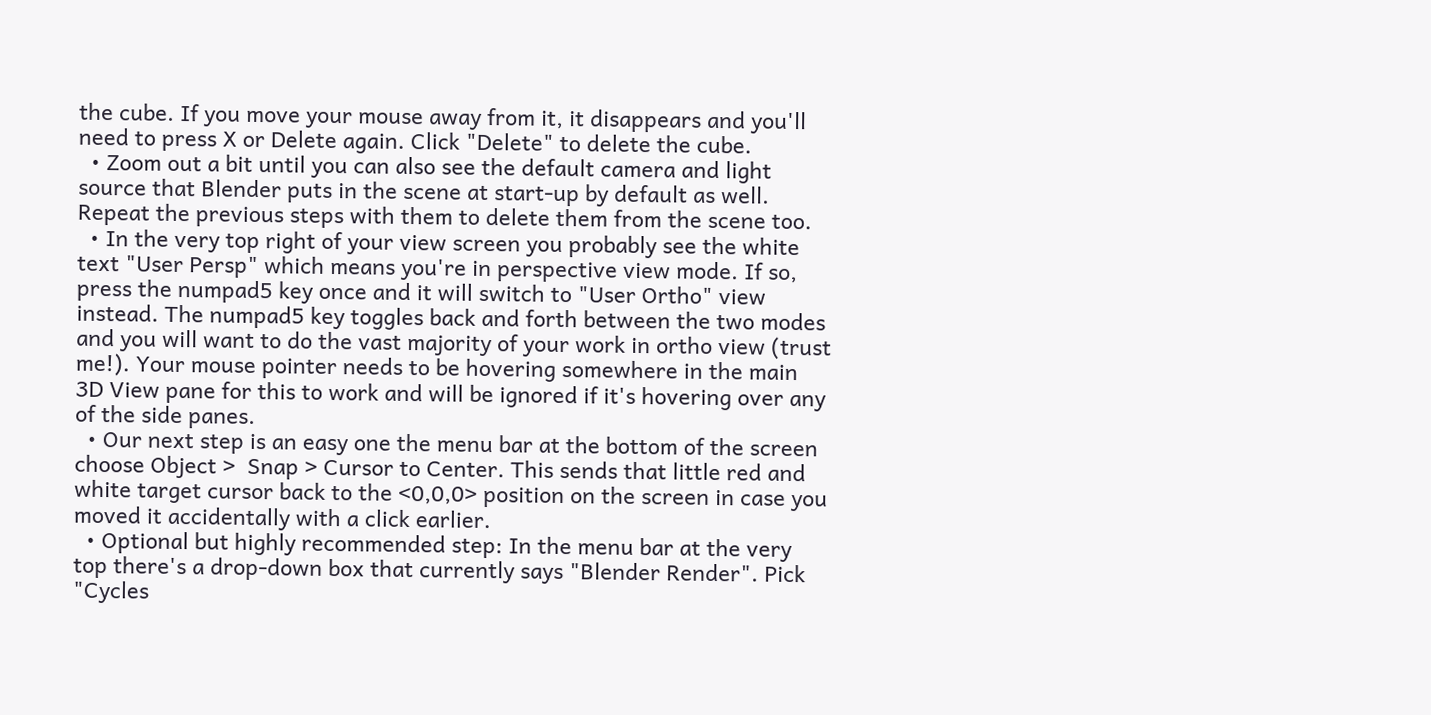the cube. If you move your mouse away from it, it disappears and you'll need to press X or Delete again. Click "Delete" to delete the cube.
  • Zoom out a bit until you can also see the default camera and light source that Blender puts in the scene at start-up by default as well. Repeat the previous steps with them to delete them from the scene too.
  • In the very top right of your view screen you probably see the white text "User Persp" which means you're in perspective view mode. If so, press the numpad5 key once and it will switch to "User Ortho" view instead. The numpad5 key toggles back and forth between the two modes and you will want to do the vast majority of your work in ortho view (trust me!). Your mouse pointer needs to be hovering somewhere in the main 3D View pane for this to work and will be ignored if it's hovering over any of the side panes.
  • Our next step is an easy one the menu bar at the bottom of the screen choose Object >  Snap > Cursor to Center. This sends that little red and white target cursor back to the <0,0,0> position on the screen in case you moved it accidentally with a click earlier.
  • Optional but highly recommended step: In the menu bar at the very top there's a drop-down box that currently says "Blender Render". Pick "Cycles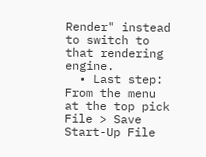Render" instead to switch to that rendering engine.
  • Last step: From the menu at the top pick File > Save Start-Up File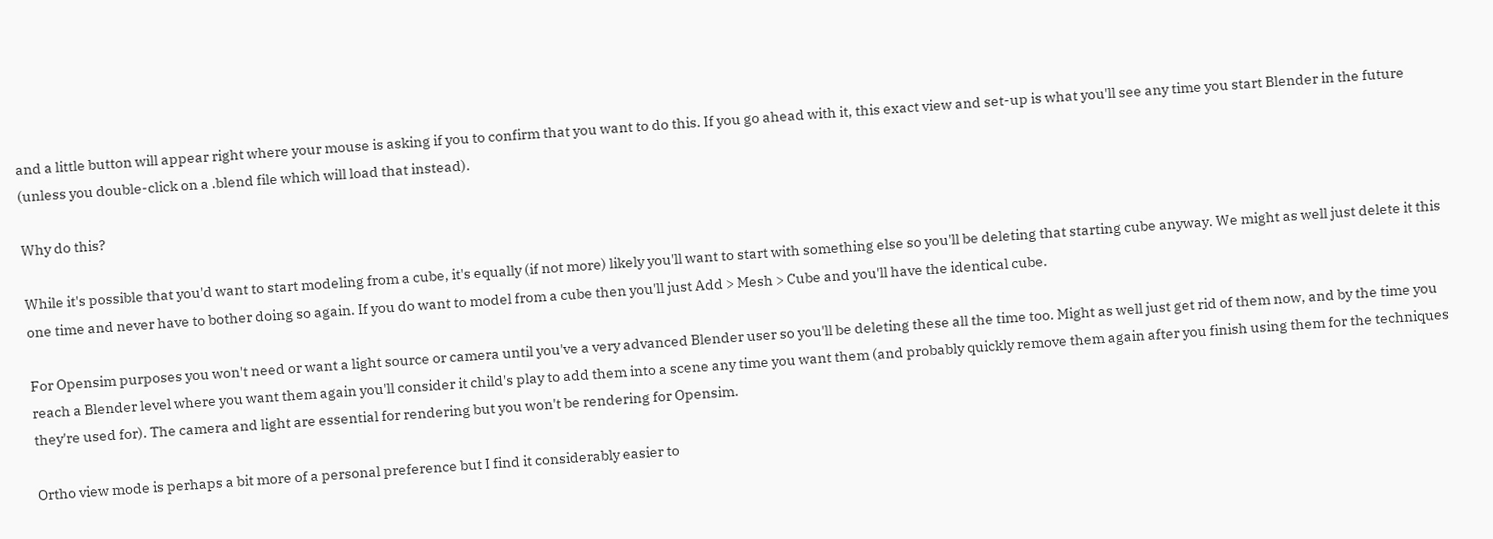and a little button will appear right where your mouse is asking if you to confirm that you want to do this. If you go ahead with it, this exact view and set-up is what you'll see any time you start Blender in the future (unless you double-click on a .blend file which will load that instead).

Why do this?

While it's possible that you'd want to start modeling from a cube, it's equally (if not more) likely you'll want to start with something else so you'll be deleting that starting cube anyway. We might as well just delete it this one time and never have to bother doing so again. If you do want to model from a cube then you'll just Add > Mesh > Cube and you'll have the identical cube.

For Opensim purposes you won't need or want a light source or camera until you've a very advanced Blender user so you'll be deleting these all the time too. Might as well just get rid of them now, and by the time you reach a Blender level where you want them again you'll consider it child's play to add them into a scene any time you want them (and probably quickly remove them again after you finish using them for the techniques they're used for). The camera and light are essential for rendering but you won't be rendering for Opensim.

Ortho view mode is perhaps a bit more of a personal preference but I find it considerably easier to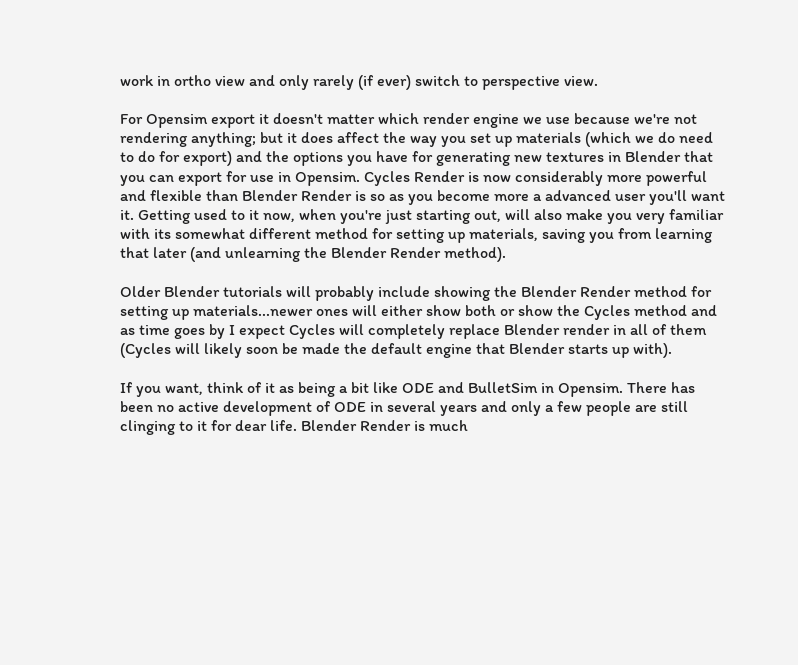work in ortho view and only rarely (if ever) switch to perspective view.

For Opensim export it doesn't matter which render engine we use because we're not rendering anything; but it does affect the way you set up materials (which we do need to do for export) and the options you have for generating new textures in Blender that you can export for use in Opensim. Cycles Render is now considerably more powerful and flexible than Blender Render is so as you become more a advanced user you'll want it. Getting used to it now, when you're just starting out, will also make you very familiar with its somewhat different method for setting up materials, saving you from learning that later (and unlearning the Blender Render method).

Older Blender tutorials will probably include showing the Blender Render method for setting up materials...newer ones will either show both or show the Cycles method and as time goes by I expect Cycles will completely replace Blender render in all of them (Cycles will likely soon be made the default engine that Blender starts up with).

If you want, think of it as being a bit like ODE and BulletSim in Opensim. There has been no active development of ODE in several years and only a few people are still clinging to it for dear life. Blender Render is much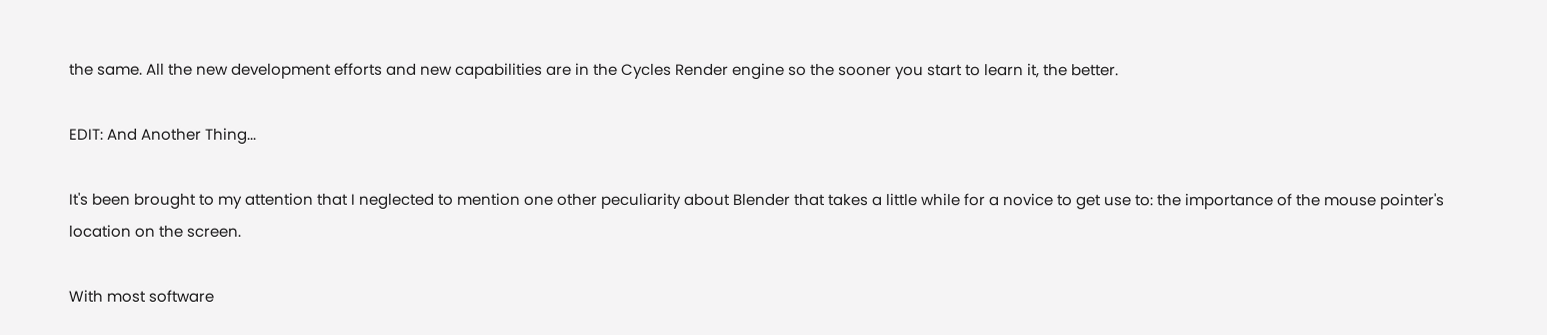the same. All the new development efforts and new capabilities are in the Cycles Render engine so the sooner you start to learn it, the better.

EDIT: And Another Thing...

It's been brought to my attention that I neglected to mention one other peculiarity about Blender that takes a little while for a novice to get use to: the importance of the mouse pointer's location on the screen.

With most software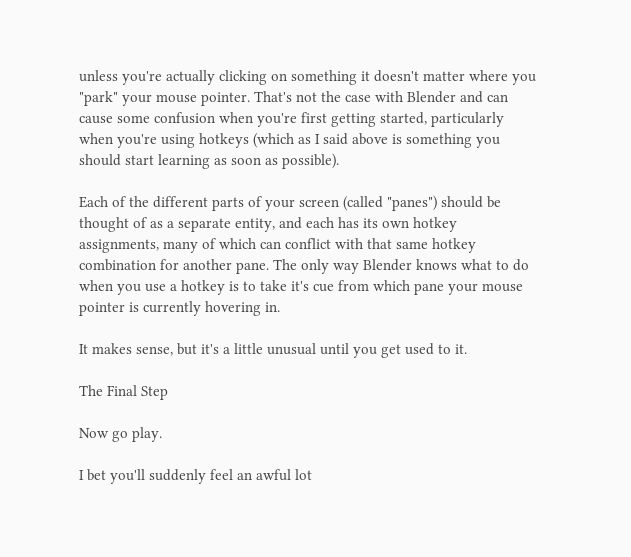unless you're actually clicking on something it doesn't matter where you "park" your mouse pointer. That's not the case with Blender and can cause some confusion when you're first getting started, particularly when you're using hotkeys (which as I said above is something you should start learning as soon as possible).

Each of the different parts of your screen (called "panes") should be thought of as a separate entity, and each has its own hotkey assignments, many of which can conflict with that same hotkey combination for another pane. The only way Blender knows what to do when you use a hotkey is to take it's cue from which pane your mouse pointer is currently hovering in.

It makes sense, but it's a little unusual until you get used to it.

The Final Step

Now go play.

I bet you'll suddenly feel an awful lot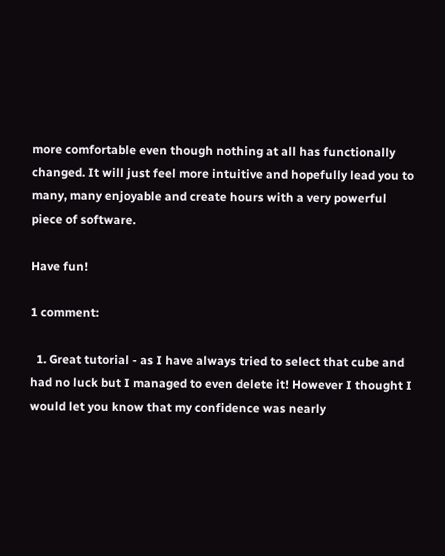more comfortable even though nothing at all has functionally changed. It will just feel more intuitive and hopefully lead you to many, many enjoyable and create hours with a very powerful piece of software.

Have fun!

1 comment:

  1. Great tutorial - as I have always tried to select that cube and had no luck but I managed to even delete it! However I thought I would let you know that my confidence was nearly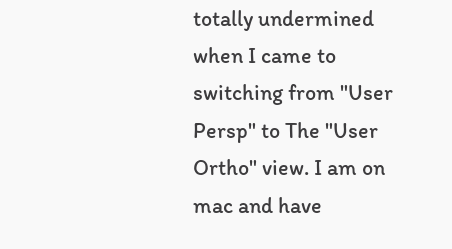totally undermined when I came to switching from "User Persp" to The "User Ortho" view. I am on mac and have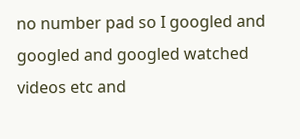no number pad so I googled and googled and googled watched videos etc and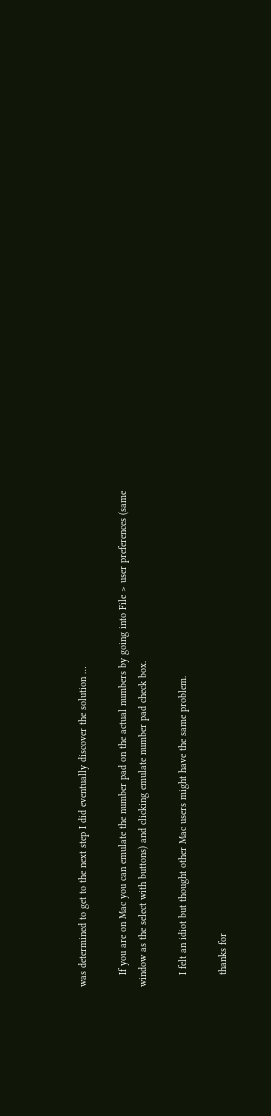was determined to get to the next step I did eventually discover the solution …

    If you are on Mac you can emulate the number pad on the actual numbers by going into File > user preferences (same window as the select with buttons) and clicking emulate number pad check box.

    I felt an idiot but thought other Mac users might have the same problem.

    thanks for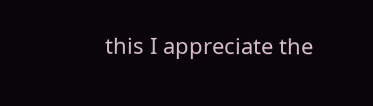this I appreciate the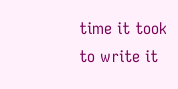time it took to write it